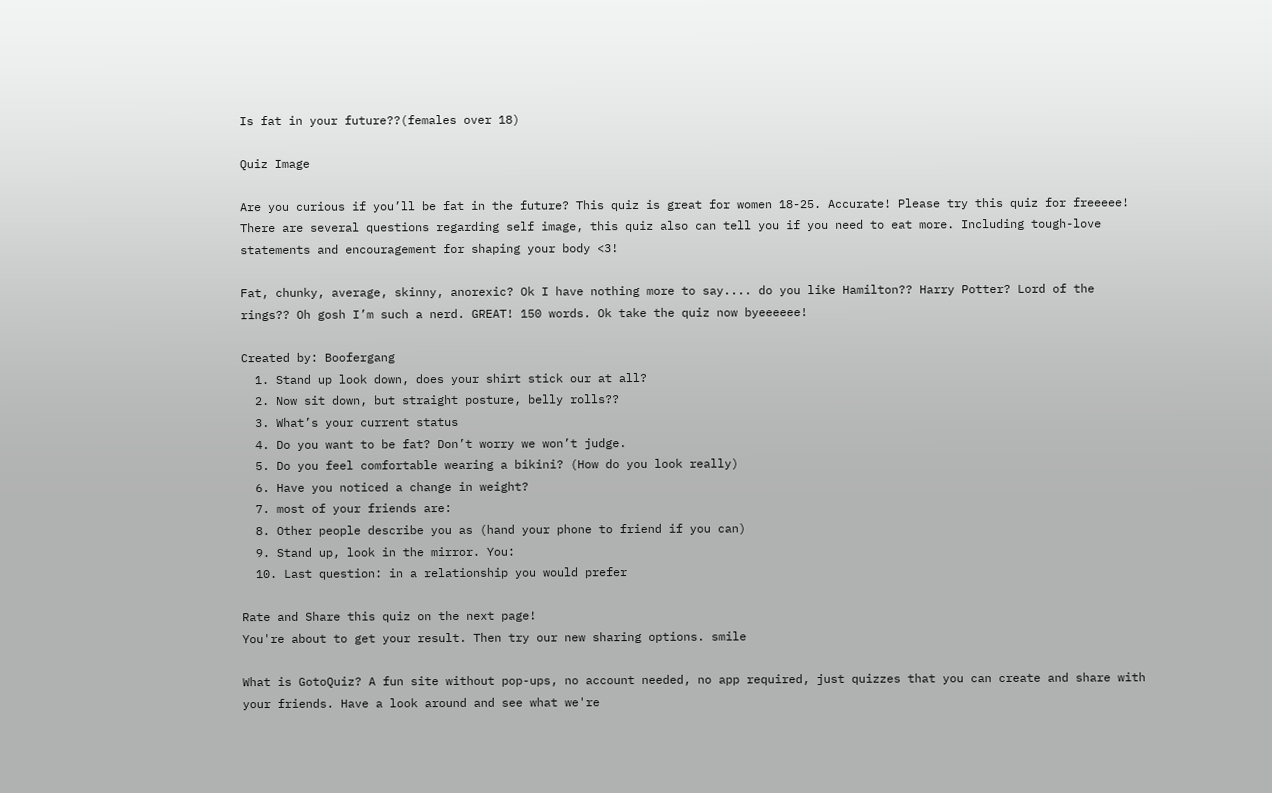Is fat in your future??(females over 18)

Quiz Image

Are you curious if you’ll be fat in the future? This quiz is great for women 18-25. Accurate! Please try this quiz for freeeee! There are several questions regarding self image, this quiz also can tell you if you need to eat more. Including tough-love statements and encouragement for shaping your body <3!

Fat, chunky, average, skinny, anorexic? Ok I have nothing more to say.... do you like Hamilton?? Harry Potter? Lord of the rings?? Oh gosh I’m such a nerd. GREAT! 150 words. Ok take the quiz now byeeeeee!

Created by: Boofergang
  1. Stand up look down, does your shirt stick our at all?
  2. Now sit down, but straight posture, belly rolls??
  3. What’s your current status
  4. Do you want to be fat? Don’t worry we won’t judge.
  5. Do you feel comfortable wearing a bikini? (How do you look really)
  6. Have you noticed a change in weight?
  7. most of your friends are:
  8. Other people describe you as (hand your phone to friend if you can)
  9. Stand up, look in the mirror. You:
  10. Last question: in a relationship you would prefer

Rate and Share this quiz on the next page!
You're about to get your result. Then try our new sharing options. smile

What is GotoQuiz? A fun site without pop-ups, no account needed, no app required, just quizzes that you can create and share with your friends. Have a look around and see what we're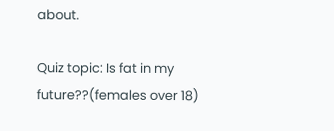about.

Quiz topic: Is fat in my future??(females over 18)